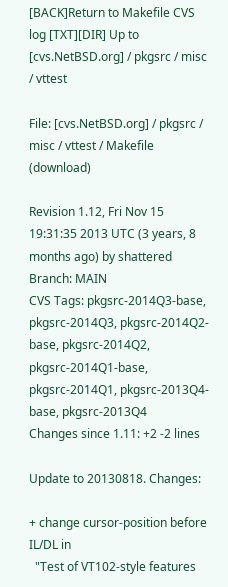[BACK]Return to Makefile CVS log [TXT][DIR] Up to [cvs.NetBSD.org] / pkgsrc / misc / vttest

File: [cvs.NetBSD.org] / pkgsrc / misc / vttest / Makefile (download)

Revision 1.12, Fri Nov 15 19:31:35 2013 UTC (3 years, 8 months ago) by shattered
Branch: MAIN
CVS Tags: pkgsrc-2014Q3-base, pkgsrc-2014Q3, pkgsrc-2014Q2-base, pkgsrc-2014Q2, pkgsrc-2014Q1-base, pkgsrc-2014Q1, pkgsrc-2013Q4-base, pkgsrc-2013Q4
Changes since 1.11: +2 -2 lines

Update to 20130818. Changes:

+ change cursor-position before IL/DL in
  "Test of VT102-style features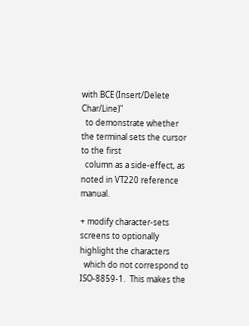with BCE (Insert/Delete Char/Line)"
  to demonstrate whether the terminal sets the cursor to the first
  column as a side-effect, as noted in VT220 reference manual.

+ modify character-sets screens to optionally highlight the characters
  which do not correspond to ISO-8859-1.  This makes the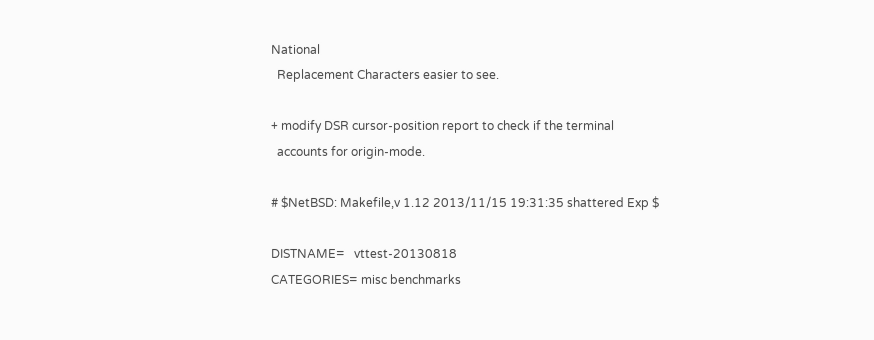National
  Replacement Characters easier to see.

+ modify DSR cursor-position report to check if the terminal
  accounts for origin-mode.

# $NetBSD: Makefile,v 1.12 2013/11/15 19:31:35 shattered Exp $

DISTNAME=   vttest-20130818
CATEGORIES= misc benchmarks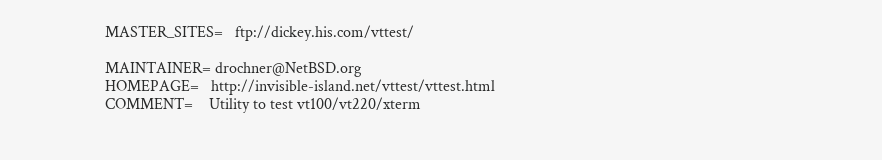MASTER_SITES=   ftp://dickey.his.com/vttest/

MAINTAINER= drochner@NetBSD.org
HOMEPAGE=   http://invisible-island.net/vttest/vttest.html
COMMENT=    Utility to test vt100/vt220/xterm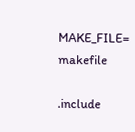MAKE_FILE=  makefile

.include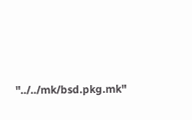"../../mk/bsd.pkg.mk"